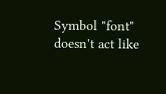Symbol "font" doesn't act like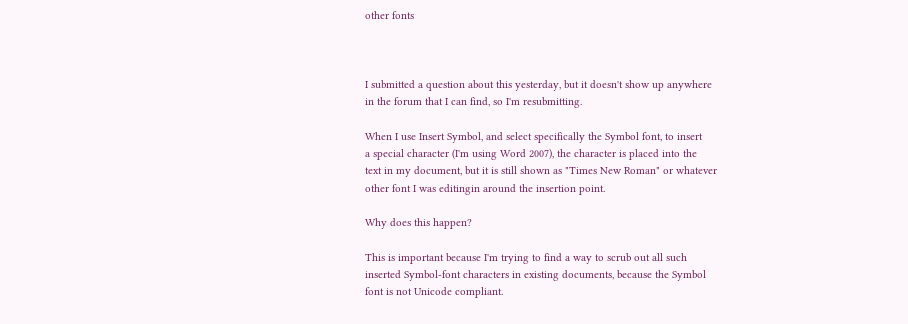other fonts



I submitted a question about this yesterday, but it doesn't show up anywhere
in the forum that I can find, so I'm resubmitting.

When I use Insert Symbol, and select specifically the Symbol font, to insert
a special character (I'm using Word 2007), the character is placed into the
text in my document, but it is still shown as "Times New Roman" or whatever
other font I was editingin around the insertion point.

Why does this happen?

This is important because I'm trying to find a way to scrub out all such
inserted Symbol-font characters in existing documents, because the Symbol
font is not Unicode compliant.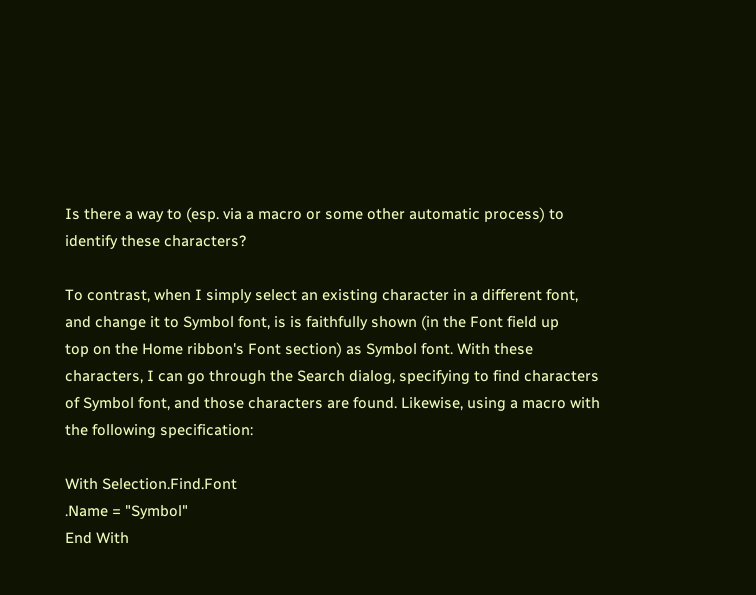Is there a way to (esp. via a macro or some other automatic process) to
identify these characters?

To contrast, when I simply select an existing character in a different font,
and change it to Symbol font, is is faithfully shown (in the Font field up
top on the Home ribbon's Font section) as Symbol font. With these
characters, I can go through the Search dialog, specifying to find characters
of Symbol font, and those characters are found. Likewise, using a macro with
the following specification:

With Selection.Find.Font
.Name = "Symbol"
End With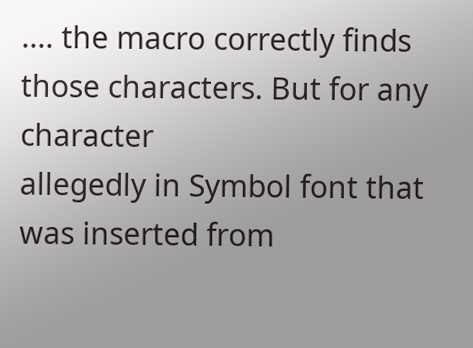.... the macro correctly finds those characters. But for any character
allegedly in Symbol font that was inserted from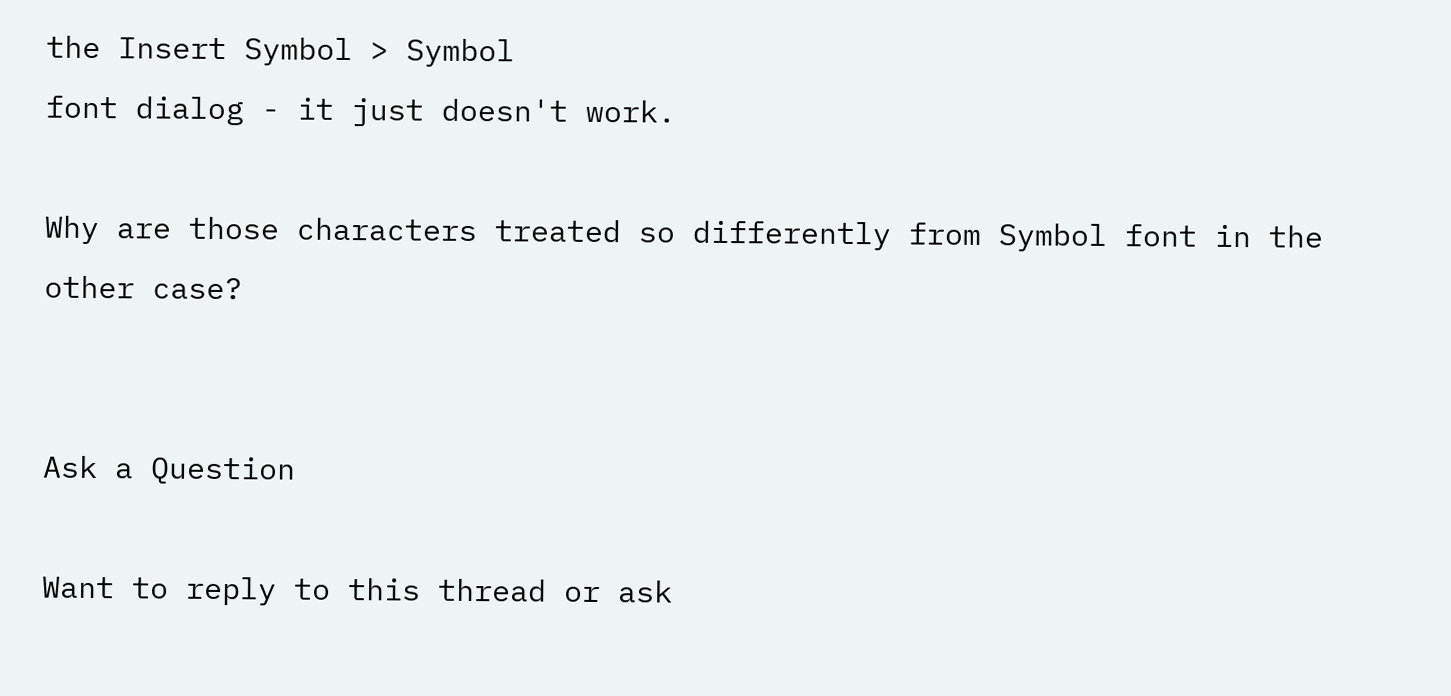the Insert Symbol > Symbol
font dialog - it just doesn't work.

Why are those characters treated so differently from Symbol font in the
other case?


Ask a Question

Want to reply to this thread or ask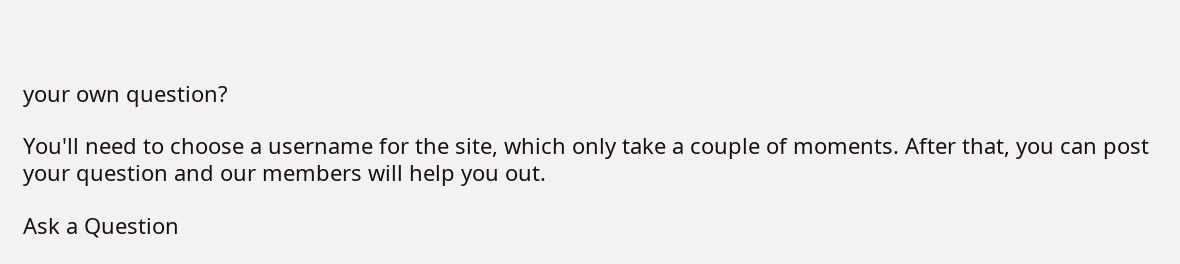your own question?

You'll need to choose a username for the site, which only take a couple of moments. After that, you can post your question and our members will help you out.

Ask a Question